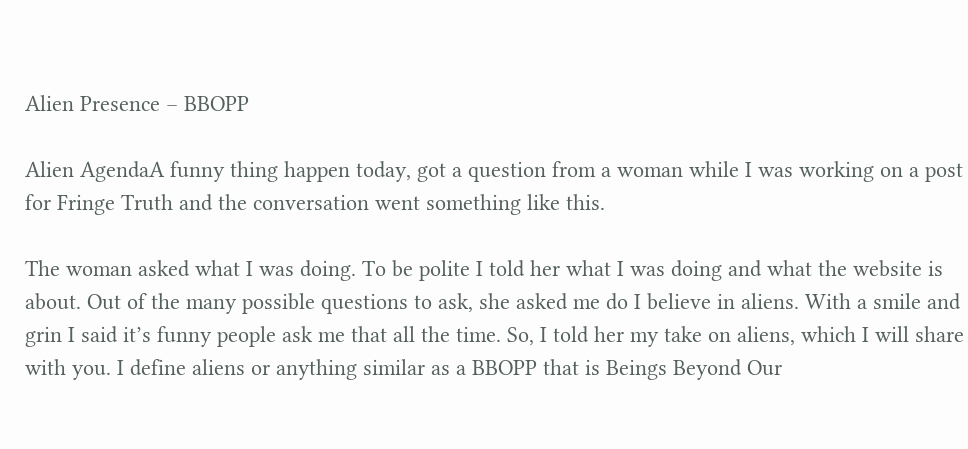Alien Presence – BBOPP

Alien AgendaA funny thing happen today, got a question from a woman while I was working on a post for Fringe Truth and the conversation went something like this.

The woman asked what I was doing. To be polite I told her what I was doing and what the website is about. Out of the many possible questions to ask, she asked me do I believe in aliens. With a smile and grin I said it’s funny people ask me that all the time. So, I told her my take on aliens, which I will share with you. I define aliens or anything similar as a BBOPP that is Beings Beyond Our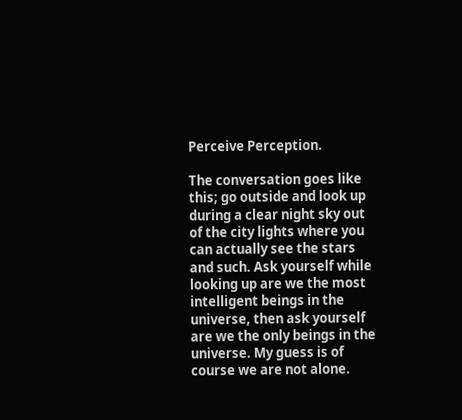Perceive Perception.

The conversation goes like this; go outside and look up during a clear night sky out of the city lights where you can actually see the stars and such. Ask yourself while looking up are we the most intelligent beings in the universe, then ask yourself are we the only beings in the universe. My guess is of course we are not alone.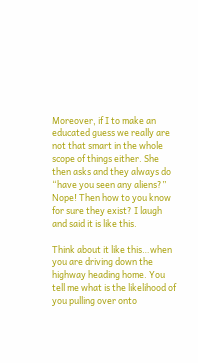Moreover, if I to make an educated guess we really are not that smart in the whole scope of things either. She then asks and they always do “have you seen any aliens?” Nope! Then how to you know for sure they exist? I laugh and said it is like this.

Think about it like this…when you are driving down the highway heading home. You tell me what is the likelihood of you pulling over onto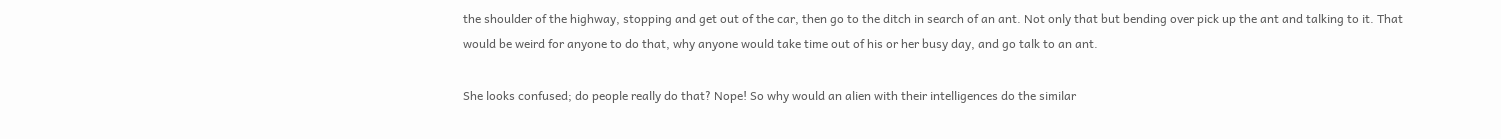the shoulder of the highway, stopping and get out of the car, then go to the ditch in search of an ant. Not only that but bending over pick up the ant and talking to it. That would be weird for anyone to do that, why anyone would take time out of his or her busy day, and go talk to an ant.

She looks confused; do people really do that? Nope! So why would an alien with their intelligences do the similar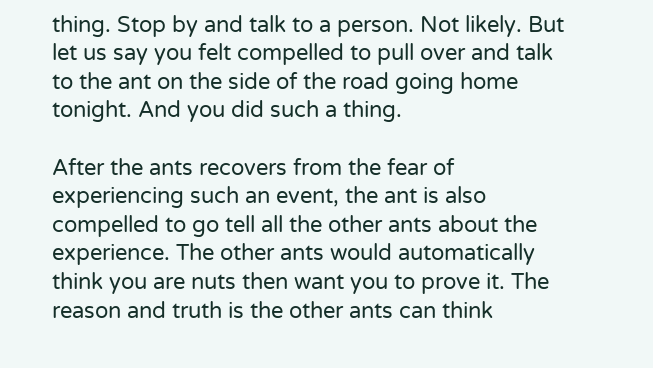thing. Stop by and talk to a person. Not likely. But let us say you felt compelled to pull over and talk to the ant on the side of the road going home tonight. And you did such a thing.

After the ants recovers from the fear of experiencing such an event, the ant is also compelled to go tell all the other ants about the experience. The other ants would automatically think you are nuts then want you to prove it. The reason and truth is the other ants can think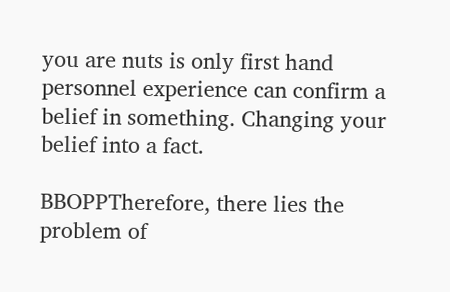you are nuts is only first hand personnel experience can confirm a belief in something. Changing your belief into a fact.

BBOPPTherefore, there lies the problem of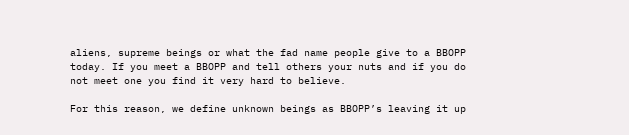aliens, supreme beings or what the fad name people give to a BBOPP today. If you meet a BBOPP and tell others your nuts and if you do not meet one you find it very hard to believe.

For this reason, we define unknown beings as BBOPP’s leaving it up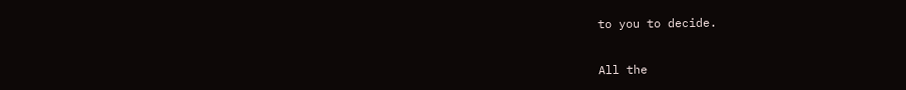to you to decide.


All the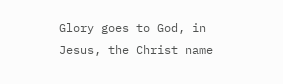Glory goes to God, in Jesus, the Christ name